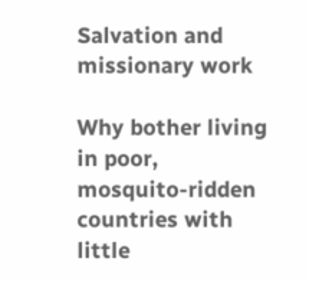Salvation and missionary work

Why bother living in poor, mosquito-ridden countries with little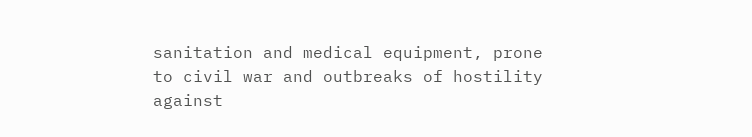sanitation and medical equipment, prone to civil war and outbreaks of hostility against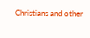Christians and other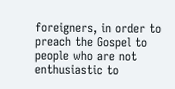foreigners, in order to preach the Gospel to people who are not enthusiastic to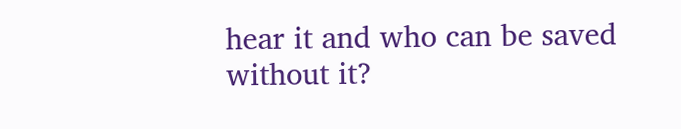hear it and who can be saved without it?